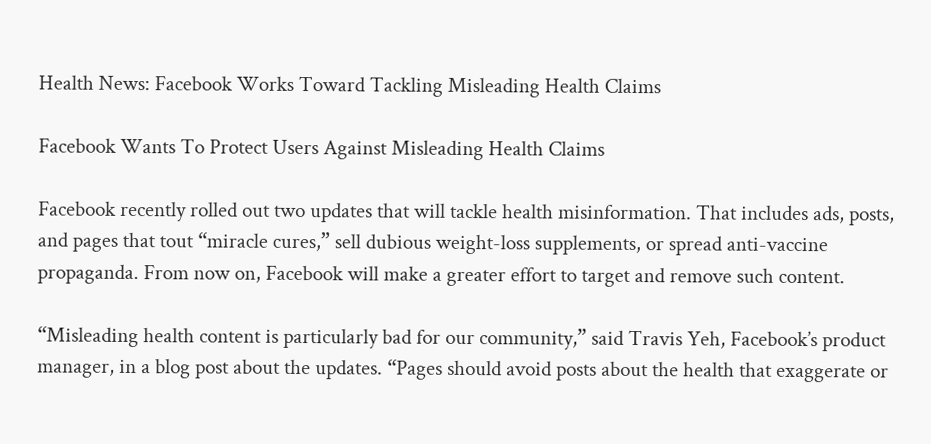Health News: Facebook Works Toward Tackling Misleading Health Claims

Facebook Wants To Protect Users Against Misleading Health Claims

Facebook recently rolled out two updates that will tackle health misinformation. That includes ads, posts, and pages that tout “miracle cures,” sell dubious weight-loss supplements, or spread anti-vaccine propaganda. From now on, Facebook will make a greater effort to target and remove such content.

“Misleading health content is particularly bad for our community,” said Travis Yeh, Facebook’s product manager, in a blog post about the updates. “Pages should avoid posts about the health that exaggerate or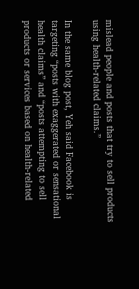mislead people and posts that try to sell products using health-related claims.”

In the same blog post, Yeh said Facebook is targeting “posts with exaggerated or sensational health claims” and “posts attempting to sell products or services based on health-related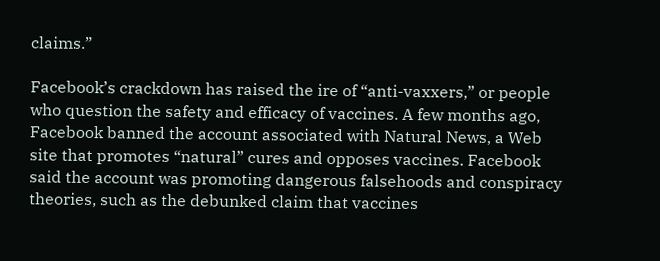claims.”

Facebook’s crackdown has raised the ire of “anti-vaxxers,” or people who question the safety and efficacy of vaccines. A few months ago, Facebook banned the account associated with Natural News, a Web site that promotes “natural” cures and opposes vaccines. Facebook said the account was promoting dangerous falsehoods and conspiracy theories, such as the debunked claim that vaccines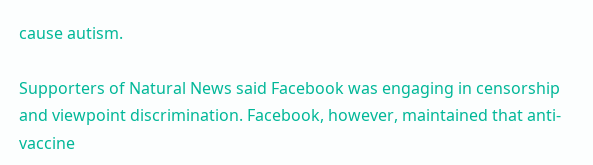cause autism.

Supporters of Natural News said Facebook was engaging in censorship and viewpoint discrimination. Facebook, however, maintained that anti-vaccine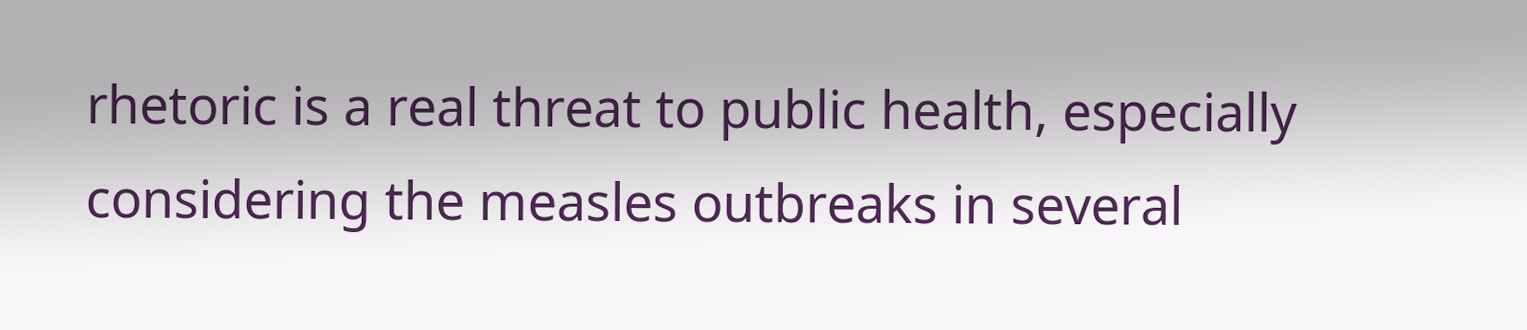rhetoric is a real threat to public health, especially considering the measles outbreaks in several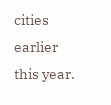cities earlier this year.